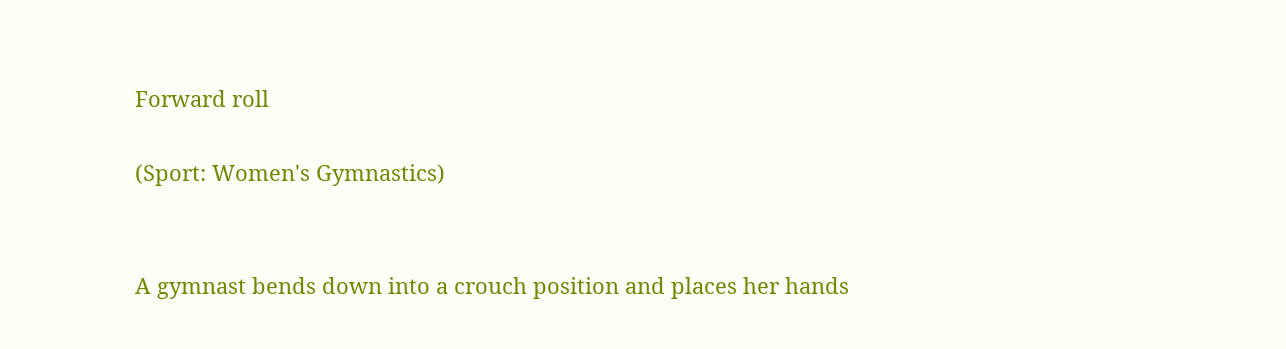Forward roll

(Sport: Women's Gymnastics)


A gymnast bends down into a crouch position and places her hands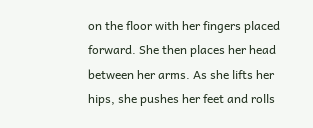on the floor with her fingers placed forward. She then places her head between her arms. As she lifts her hips, she pushes her feet and rolls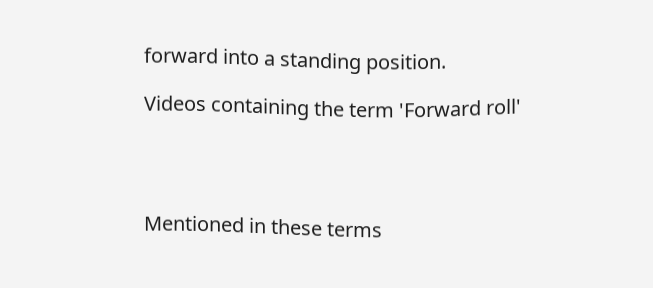forward into a standing position.

Videos containing the term 'Forward roll'




Mentioned in these terms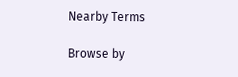Nearby Terms

Browse by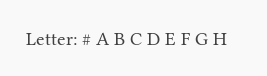Letter: # A B C D E F G H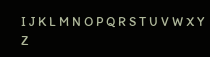I J K L M N O P Q R S T U V W X Y Z